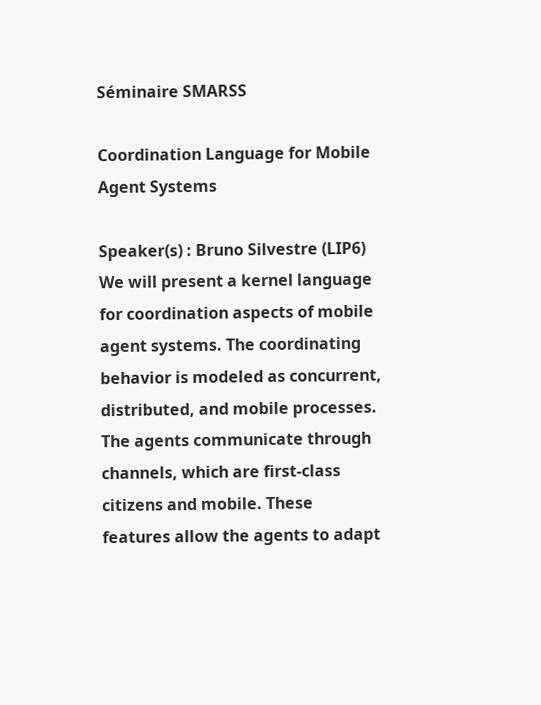Séminaire SMARSS

Coordination Language for Mobile Agent Systems

Speaker(s) : Bruno Silvestre (LIP6)
We will present a kernel language for coordination aspects of mobile agent systems. The coordinating behavior is modeled as concurrent, distributed, and mobile processes. The agents communicate through channels, which are first-class citizens and mobile. These features allow the agents to adapt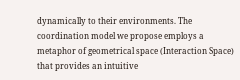dynamically to their environments. The coordination model we propose employs a metaphor of geometrical space (Interaction Space) that provides an intuitive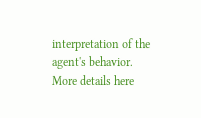interpretation of the agent's behavior.
More details here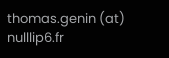thomas.genin (at) nulllip6.fr